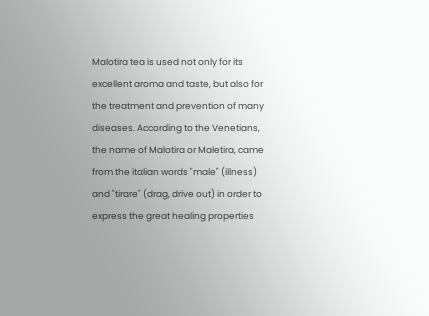Malotira tea is used not only for its excellent aroma and taste, but also for the treatment and prevention of many diseases. According to the Venetians, the name of Malotira or Maletira, came from the italian words "male" (illness) and "tirare" (drag, drive out) in order to express the great healing properties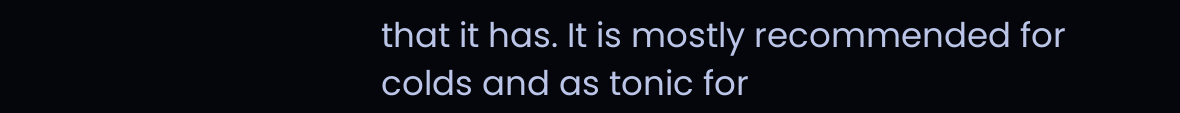that it has. It is mostly recommended for colds and as tonic for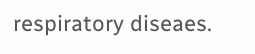respiratory diseaes.